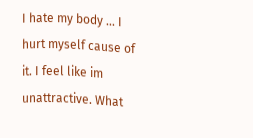I hate my body ... I hurt myself cause of it. I feel like im unattractive. What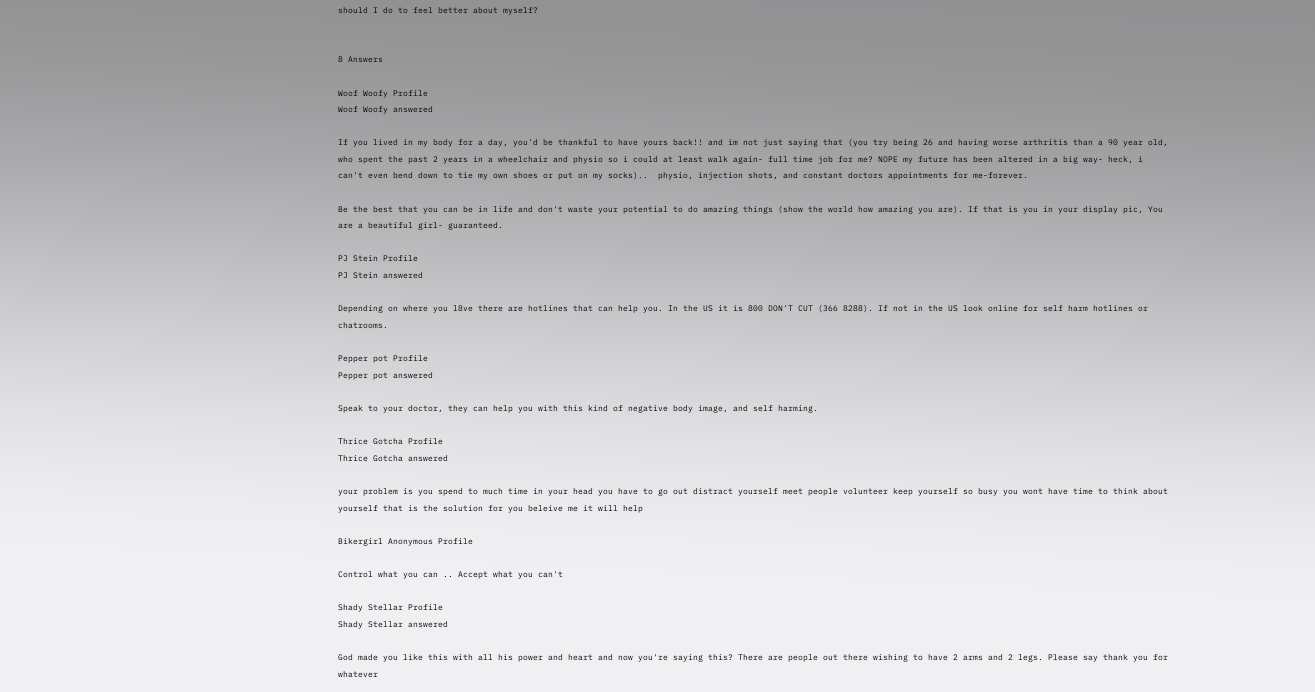should I do to feel better about myself?


8 Answers

Woof Woofy Profile
Woof Woofy answered

If you lived in my body for a day, you'd be thankful to have yours back!! and im not just saying that (you try being 26 and having worse arthritis than a 90 year old, who spent the past 2 years in a wheelchair and physio so i could at least walk again- full time job for me? NOPE my future has been altered in a big way- heck, i can't even bend down to tie my own shoes or put on my socks)..  physio, injection shots, and constant doctors appointments for me-forever.

Be the best that you can be in life and don't waste your potential to do amazing things (show the world how amazing you are). If that is you in your display pic, You are a beautiful girl- guaranteed.

PJ Stein Profile
PJ Stein answered

Depending on where you l8ve there are hotlines that can help you. In the US it is 800 DON'T CUT (366 8288). If not in the US look online for self harm hotlines or chatrooms.

Pepper pot Profile
Pepper pot answered

Speak to your doctor, they can help you with this kind of negative body image, and self harming.

Thrice Gotcha Profile
Thrice Gotcha answered

your problem is you spend to much time in your head you have to go out distract yourself meet people volunteer keep yourself so busy you wont have time to think about yourself that is the solution for you beleive me it will help

Bikergirl Anonymous Profile

Control what you can .. Accept what you can't

Shady Stellar Profile
Shady Stellar answered

God made you like this with all his power and heart and now you're saying this? There are people out there wishing to have 2 arms and 2 legs. Please say thank you for whatever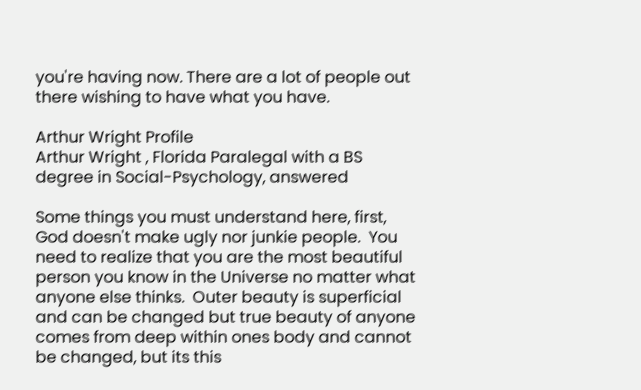you're having now. There are a lot of people out there wishing to have what you have.

Arthur Wright Profile
Arthur Wright , Florida Paralegal with a BS degree in Social-Psychology, answered

Some things you must understand here, first, God doesn't make ugly nor junkie people.  You need to realize that you are the most beautiful person you know in the Universe no matter what anyone else thinks.  Outer beauty is superficial and can be changed but true beauty of anyone comes from deep within ones body and cannot be changed, but its this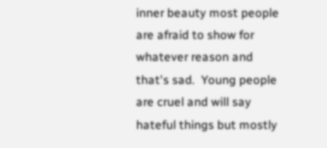inner beauty most people are afraid to show for whatever reason and that's sad.  Young people are cruel and will say hateful things but mostly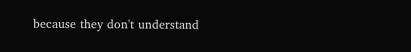because they don't understand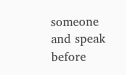someone and speak before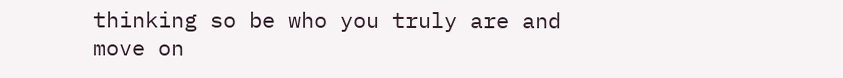thinking so be who you truly are and move on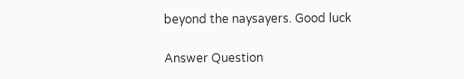beyond the naysayers. Good luck

Answer Question